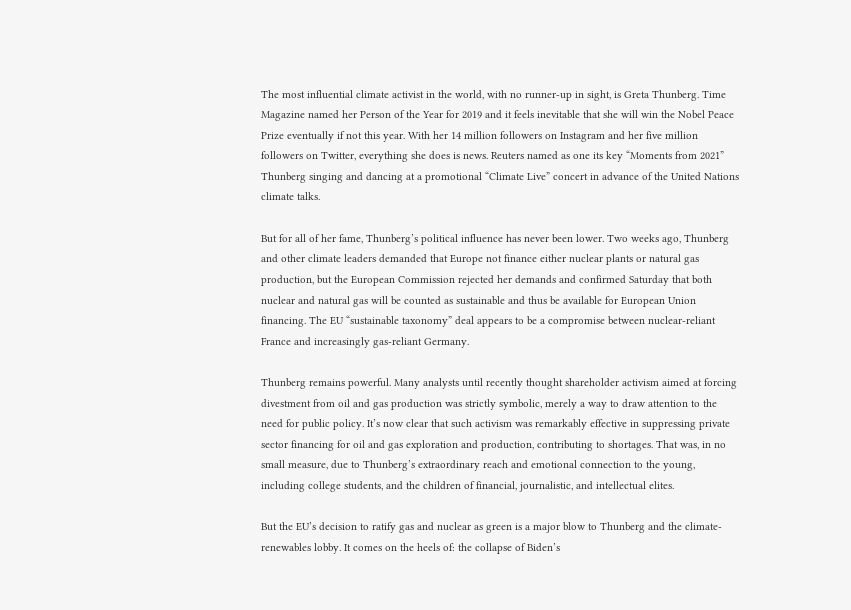The most influential climate activist in the world, with no runner-up in sight, is Greta Thunberg. Time Magazine named her Person of the Year for 2019 and it feels inevitable that she will win the Nobel Peace Prize eventually if not this year. With her 14 million followers on Instagram and her five million followers on Twitter, everything she does is news. Reuters named as one its key “Moments from 2021” Thunberg singing and dancing at a promotional “Climate Live” concert in advance of the United Nations climate talks.

But for all of her fame, Thunberg’s political influence has never been lower. Two weeks ago, Thunberg and other climate leaders demanded that Europe not finance either nuclear plants or natural gas production, but the European Commission rejected her demands and confirmed Saturday that both nuclear and natural gas will be counted as sustainable and thus be available for European Union financing. The EU “sustainable taxonomy” deal appears to be a compromise between nuclear-reliant France and increasingly gas-reliant Germany.

Thunberg remains powerful. Many analysts until recently thought shareholder activism aimed at forcing divestment from oil and gas production was strictly symbolic, merely a way to draw attention to the need for public policy. It’s now clear that such activism was remarkably effective in suppressing private sector financing for oil and gas exploration and production, contributing to shortages. That was, in no small measure, due to Thunberg’s extraordinary reach and emotional connection to the young, including college students, and the children of financial, journalistic, and intellectual elites.

But the EU’s decision to ratify gas and nuclear as green is a major blow to Thunberg and the climate-renewables lobby. It comes on the heels of: the collapse of Biden’s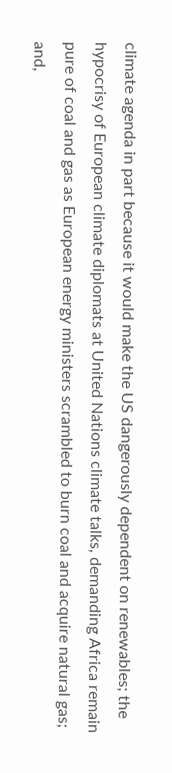climate agenda in part because it would make the US dangerously dependent on renewables; the hypocrisy of European climate diplomats at United Nations climate talks, demanding Africa remain pure of coal and gas as European energy ministers scrambled to burn coal and acquire natural gas; and,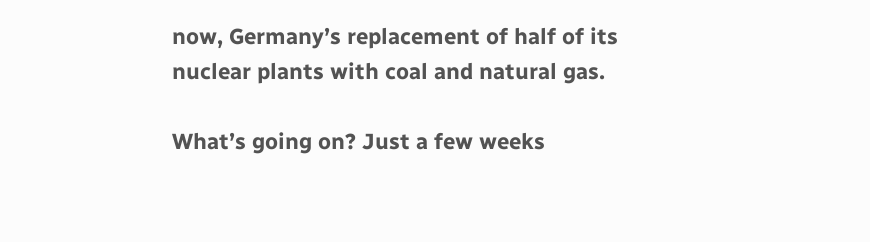now, Germany’s replacement of half of its nuclear plants with coal and natural gas.

What’s going on? Just a few weeks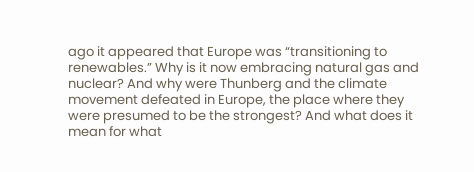ago it appeared that Europe was “transitioning to renewables.” Why is it now embracing natural gas and nuclear? And why were Thunberg and the climate movement defeated in Europe, the place where they were presumed to be the strongest? And what does it mean for what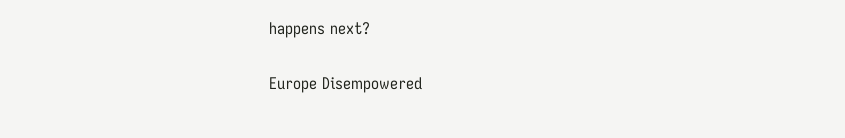happens next?

Europe Disempowered